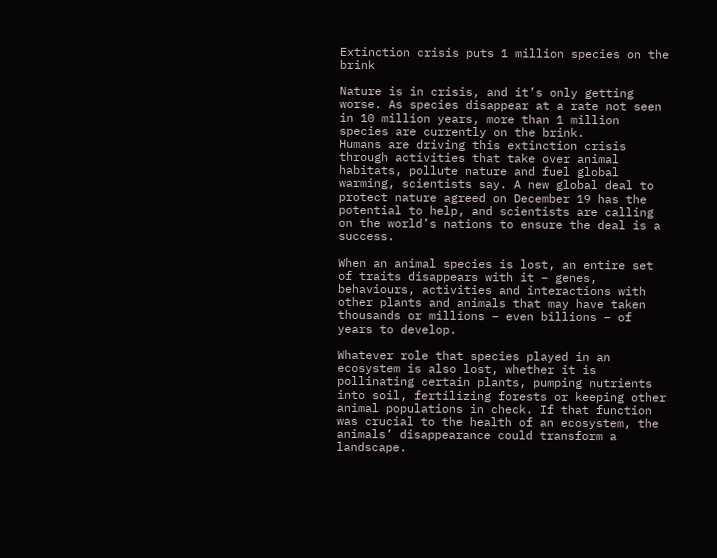Extinction crisis puts 1 million species on the brink

Nature is in crisis, and it’s only getting worse. As species disappear at a rate not seen in 10 million years, more than 1 million species are currently on the brink.
Humans are driving this extinction crisis through activities that take over animal habitats, pollute nature and fuel global warming, scientists say. A new global deal to protect nature agreed on December 19 has the potential to help, and scientists are calling on the world’s nations to ensure the deal is a success.

When an animal species is lost, an entire set of traits disappears with it – genes, behaviours, activities and interactions with other plants and animals that may have taken thousands or millions – even billions – of years to develop.

Whatever role that species played in an ecosystem is also lost, whether it is pollinating certain plants, pumping nutrients into soil, fertilizing forests or keeping other animal populations in check. If that function was crucial to the health of an ecosystem, the animals’ disappearance could transform a landscape.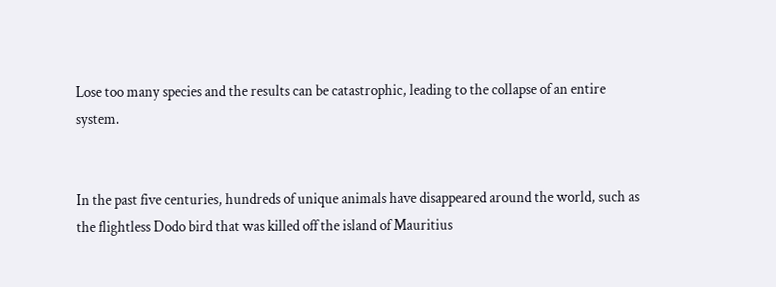Lose too many species and the results can be catastrophic, leading to the collapse of an entire system.


In the past five centuries, hundreds of unique animals have disappeared around the world, such as the flightless Dodo bird that was killed off the island of Mauritius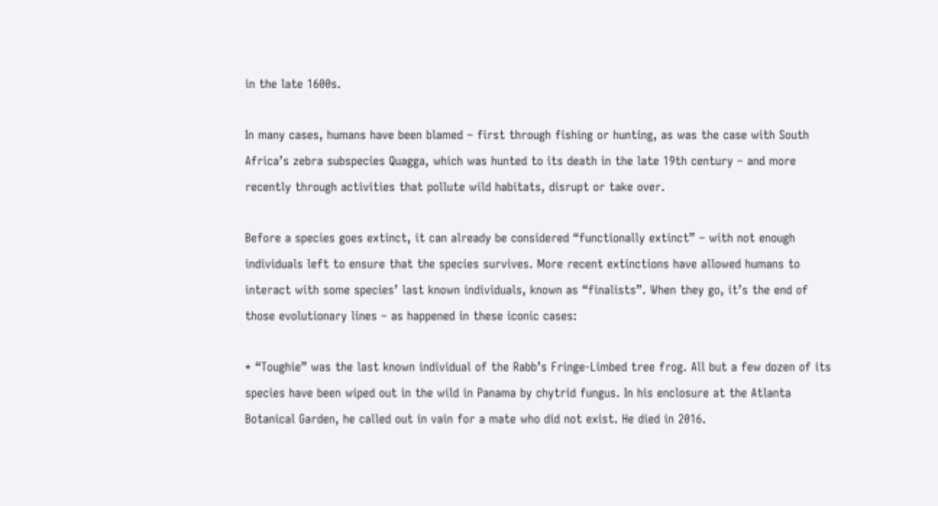in the late 1600s.

In many cases, humans have been blamed – first through fishing or hunting, as was the case with South Africa’s zebra subspecies Quagga, which was hunted to its death in the late 19th century – and more recently through activities that pollute wild habitats, disrupt or take over.

Before a species goes extinct, it can already be considered “functionally extinct” – with not enough individuals left to ensure that the species survives. More recent extinctions have allowed humans to interact with some species’ last known individuals, known as “finalists”. When they go, it’s the end of those evolutionary lines – as happened in these iconic cases:

* “Toughie” was the last known individual of the Rabb’s Fringe-Limbed tree frog. All but a few dozen of its species have been wiped out in the wild in Panama by chytrid fungus. In his enclosure at the Atlanta Botanical Garden, he called out in vain for a mate who did not exist. He died in 2016.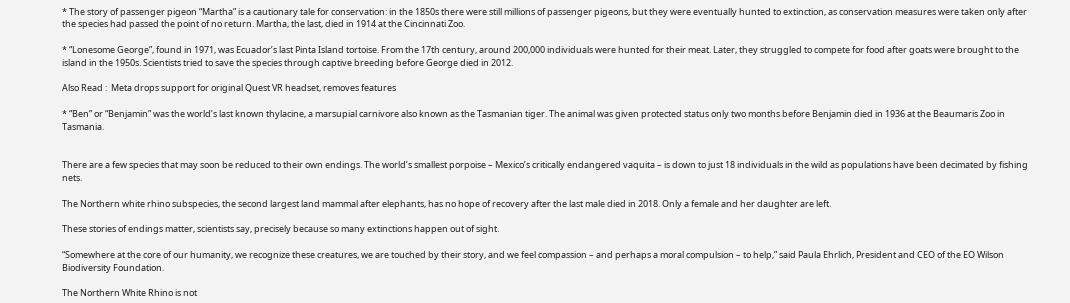* The story of passenger pigeon “Martha” is a cautionary tale for conservation: in the 1850s there were still millions of passenger pigeons, but they were eventually hunted to extinction, as conservation measures were taken only after the species had passed the point of no return. Martha, the last, died in 1914 at the Cincinnati Zoo.

* “Lonesome George”, found in 1971, was Ecuador’s last Pinta Island tortoise. From the 17th century, around 200,000 individuals were hunted for their meat. Later, they struggled to compete for food after goats were brought to the island in the 1950s. Scientists tried to save the species through captive breeding before George died in 2012.

Also Read :  Meta drops support for original Quest VR headset, removes features

* “Ben” or “Benjamin” was the world’s last known thylacine, a marsupial carnivore also known as the Tasmanian tiger. The animal was given protected status only two months before Benjamin died in 1936 at the Beaumaris Zoo in Tasmania.


There are a few species that may soon be reduced to their own endings. The world’s smallest porpoise – Mexico’s critically endangered vaquita – is down to just 18 individuals in the wild as populations have been decimated by fishing nets.

The Northern white rhino subspecies, the second largest land mammal after elephants, has no hope of recovery after the last male died in 2018. Only a female and her daughter are left.

These stories of endings matter, scientists say, precisely because so many extinctions happen out of sight.

“Somewhere at the core of our humanity, we recognize these creatures, we are touched by their story, and we feel compassion – and perhaps a moral compulsion – to help,” said Paula Ehrlich, President and CEO of the EO Wilson Biodiversity Foundation.

The Northern White Rhino is not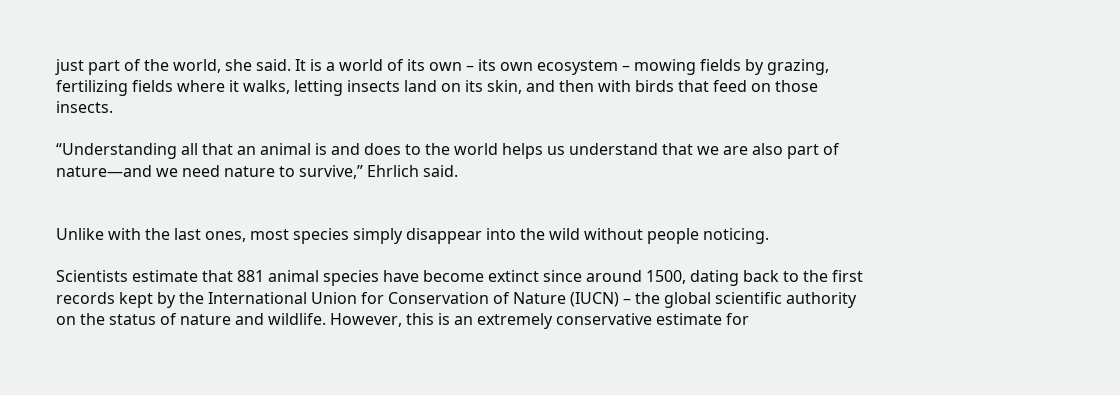just part of the world, she said. It is a world of its own – its own ecosystem – mowing fields by grazing, fertilizing fields where it walks, letting insects land on its skin, and then with birds that feed on those insects.

“Understanding all that an animal is and does to the world helps us understand that we are also part of nature—and we need nature to survive,” Ehrlich said.


Unlike with the last ones, most species simply disappear into the wild without people noticing.

Scientists estimate that 881 animal species have become extinct since around 1500, dating back to the first records kept by the International Union for Conservation of Nature (IUCN) – the global scientific authority on the status of nature and wildlife. However, this is an extremely conservative estimate for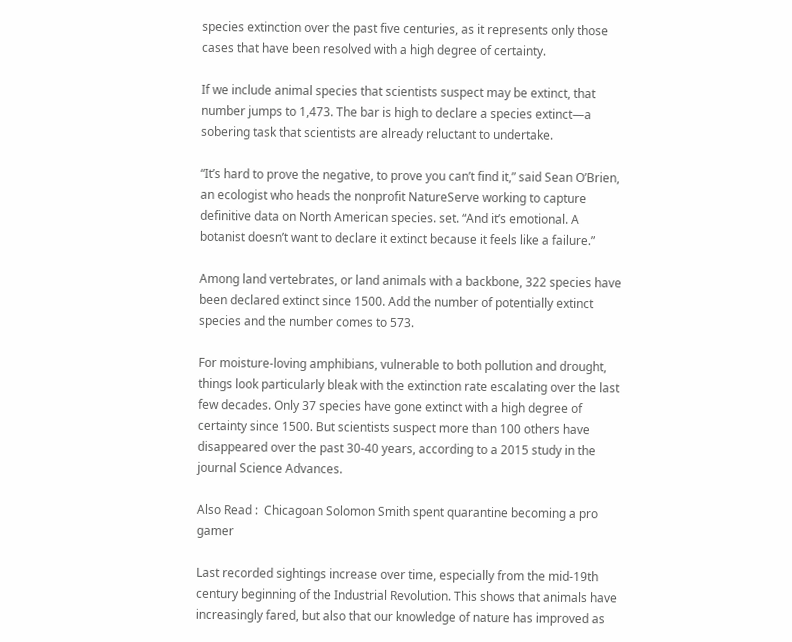species extinction over the past five centuries, as it represents only those cases that have been resolved with a high degree of certainty.

If we include animal species that scientists suspect may be extinct, that number jumps to 1,473. The bar is high to declare a species extinct—a sobering task that scientists are already reluctant to undertake.

“It’s hard to prove the negative, to prove you can’t find it,” said Sean O’Brien, an ecologist who heads the nonprofit NatureServe working to capture definitive data on North American species. set. “And it’s emotional. A botanist doesn’t want to declare it extinct because it feels like a failure.”

Among land vertebrates, or land animals with a backbone, 322 species have been declared extinct since 1500. Add the number of potentially extinct species and the number comes to 573.

For moisture-loving amphibians, vulnerable to both pollution and drought, things look particularly bleak with the extinction rate escalating over the last few decades. Only 37 species have gone extinct with a high degree of certainty since 1500. But scientists suspect more than 100 others have disappeared over the past 30-40 years, according to a 2015 study in the journal Science Advances.

Also Read :  Chicagoan Solomon Smith spent quarantine becoming a pro gamer

Last recorded sightings increase over time, especially from the mid-19th century beginning of the Industrial Revolution. This shows that animals have increasingly fared, but also that our knowledge of nature has improved as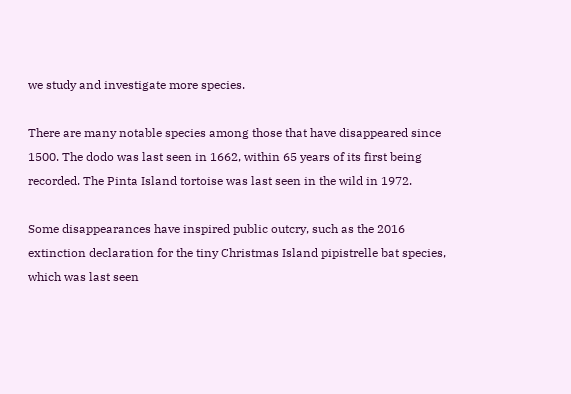we study and investigate more species.

There are many notable species among those that have disappeared since 1500. The dodo was last seen in 1662, within 65 years of its first being recorded. The Pinta Island tortoise was last seen in the wild in 1972.

Some disappearances have inspired public outcry, such as the 2016 extinction declaration for the tiny Christmas Island pipistrelle bat species, which was last seen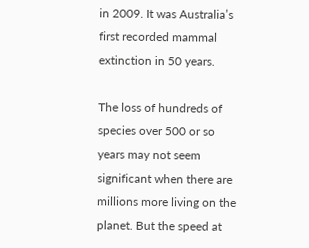in 2009. It was Australia’s first recorded mammal extinction in 50 years.

The loss of hundreds of species over 500 or so years may not seem significant when there are millions more living on the planet. But the speed at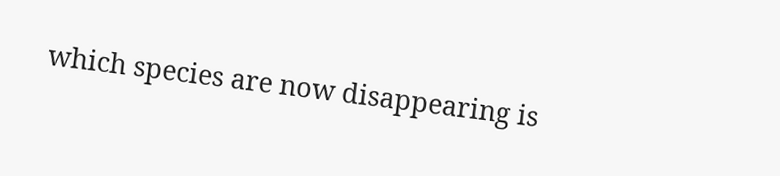which species are now disappearing is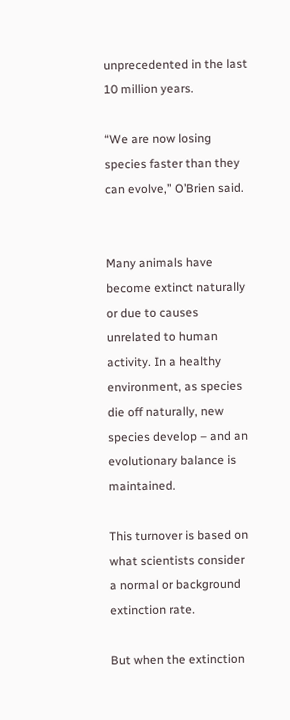unprecedented in the last 10 million years.

“We are now losing species faster than they can evolve,” O’Brien said.


Many animals have become extinct naturally or due to causes unrelated to human activity. In a healthy environment, as species die off naturally, new species develop – and an evolutionary balance is maintained.

This turnover is based on what scientists consider a normal or background extinction rate.

But when the extinction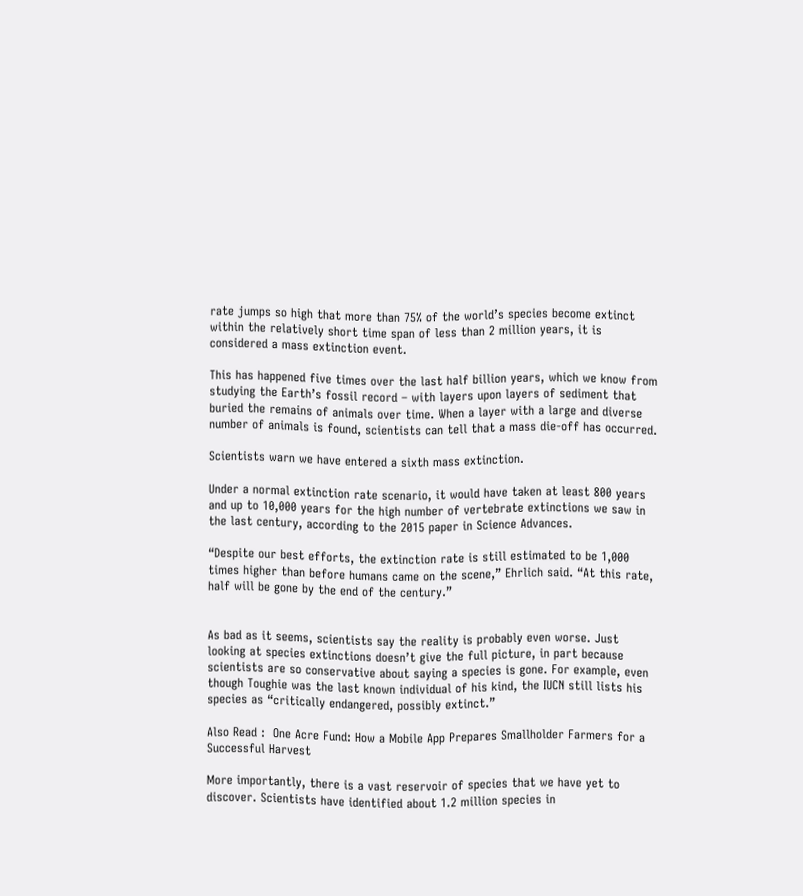rate jumps so high that more than 75% of the world’s species become extinct within the relatively short time span of less than 2 million years, it is considered a mass extinction event.

This has happened five times over the last half billion years, which we know from studying the Earth’s fossil record – with layers upon layers of sediment that buried the remains of animals over time. When a layer with a large and diverse number of animals is found, scientists can tell that a mass die-off has occurred.

Scientists warn we have entered a sixth mass extinction.

Under a normal extinction rate scenario, it would have taken at least 800 years and up to 10,000 years for the high number of vertebrate extinctions we saw in the last century, according to the 2015 paper in Science Advances.

“Despite our best efforts, the extinction rate is still estimated to be 1,000 times higher than before humans came on the scene,” Ehrlich said. “At this rate, half will be gone by the end of the century.”


As bad as it seems, scientists say the reality is probably even worse. Just looking at species extinctions doesn’t give the full picture, in part because scientists are so conservative about saying a species is gone. For example, even though Toughie was the last known individual of his kind, the IUCN still lists his species as “critically endangered, possibly extinct.”

Also Read :  One Acre Fund: How a Mobile App Prepares Smallholder Farmers for a Successful Harvest

More importantly, there is a vast reservoir of species that we have yet to discover. Scientists have identified about 1.2 million species in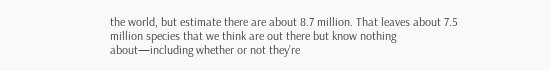the world, but estimate there are about 8.7 million. That leaves about 7.5 million species that we think are out there but know nothing about—including whether or not they’re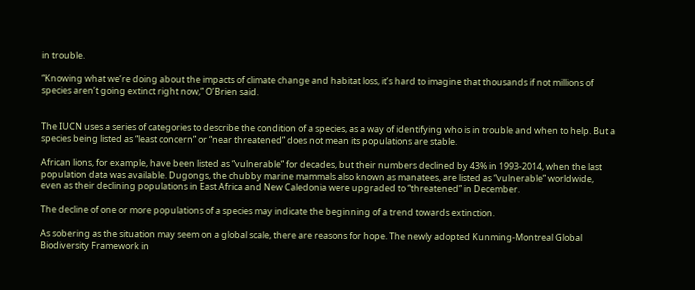in trouble.

“Knowing what we’re doing about the impacts of climate change and habitat loss, it’s hard to imagine that thousands if not millions of species aren’t going extinct right now,” O’Brien said.


The IUCN uses a series of categories to describe the condition of a species, as a way of identifying who is in trouble and when to help. But a species being listed as “least concern” or “near threatened” does not mean its populations are stable.

African lions, for example, have been listed as “vulnerable” for decades, but their numbers declined by 43% in 1993-2014, when the last population data was available. Dugongs, the chubby marine mammals also known as manatees, are listed as “vulnerable” worldwide, even as their declining populations in East Africa and New Caledonia were upgraded to “threatened” in December.

The decline of one or more populations of a species may indicate the beginning of a trend towards extinction.

As sobering as the situation may seem on a global scale, there are reasons for hope. The newly adopted Kunming-Montreal Global Biodiversity Framework in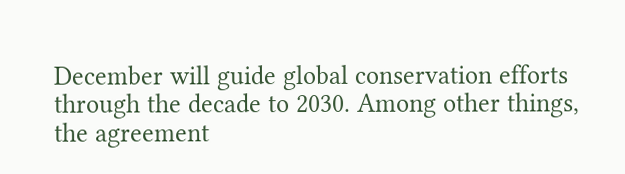December will guide global conservation efforts through the decade to 2030. Among other things, the agreement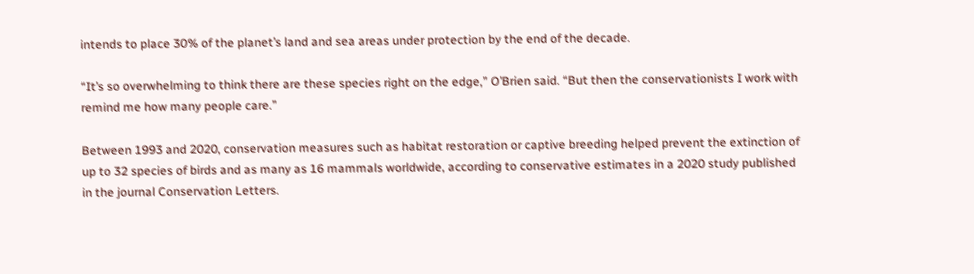intends to place 30% of the planet’s land and sea areas under protection by the end of the decade.

“It’s so overwhelming to think there are these species right on the edge,” O’Brien said. “But then the conservationists I work with remind me how many people care.”

Between 1993 and 2020, conservation measures such as habitat restoration or captive breeding helped prevent the extinction of up to 32 species of birds and as many as 16 mammals worldwide, according to conservative estimates in a 2020 study published in the journal Conservation Letters.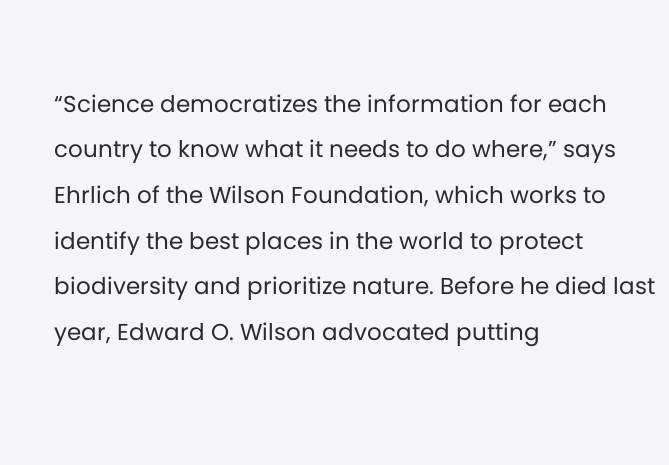“Science democratizes the information for each country to know what it needs to do where,” says Ehrlich of the Wilson Foundation, which works to identify the best places in the world to protect biodiversity and prioritize nature. Before he died last year, Edward O. Wilson advocated putting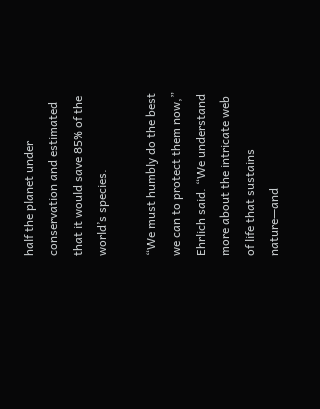half the planet under conservation and estimated that it would save 85% of the world’s species.

“We must humbly do the best we can to protect them now,” Ehrlich said. “We understand more about the intricate web of life that sustains nature—and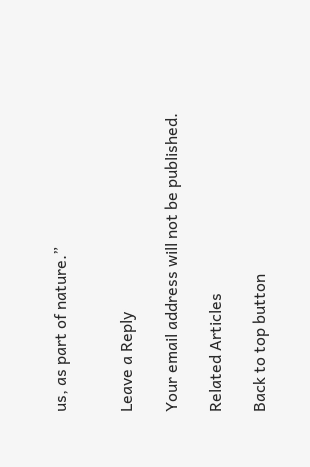us, as part of nature.”


Leave a Reply

Your email address will not be published.

Related Articles

Back to top button